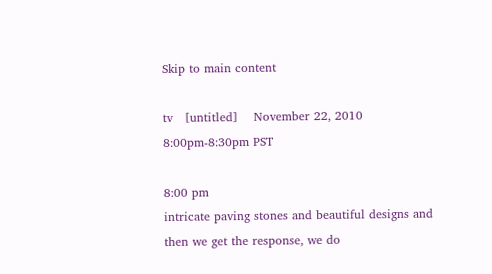Skip to main content

tv   [untitled]    November 22, 2010 8:00pm-8:30pm PST

8:00 pm
intricate paving stones and beautiful designs and then we get the response, we do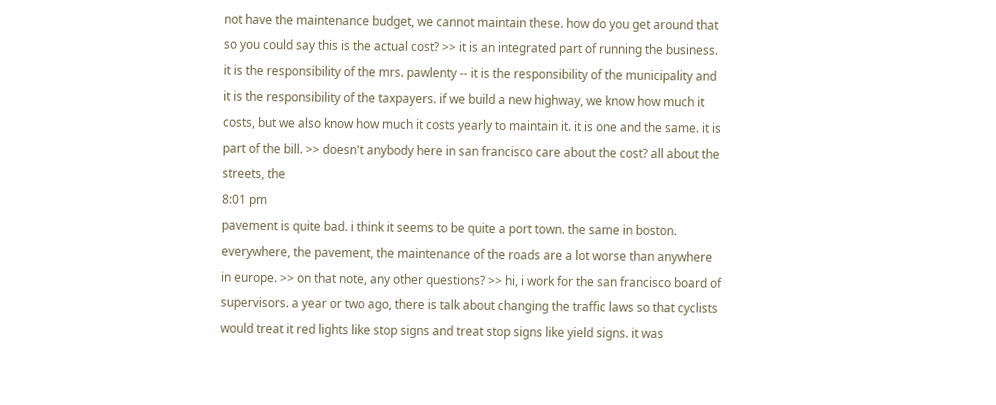not have the maintenance budget, we cannot maintain these. how do you get around that so you could say this is the actual cost? >> it is an integrated part of running the business. it is the responsibility of the mrs. pawlenty -- it is the responsibility of the municipality and it is the responsibility of the taxpayers. if we build a new highway, we know how much it costs, but we also know how much it costs yearly to maintain it. it is one and the same. it is part of the bill. >> doesn't anybody here in san francisco care about the cost? all about the streets, the
8:01 pm
pavement is quite bad. i think it seems to be quite a port town. the same in boston. everywhere, the pavement, the maintenance of the roads are a lot worse than anywhere in europe. >> on that note, any other questions? >> hi, i work for the san francisco board of supervisors. a year or two ago, there is talk about changing the traffic laws so that cyclists would treat it red lights like stop signs and treat stop signs like yield signs. it was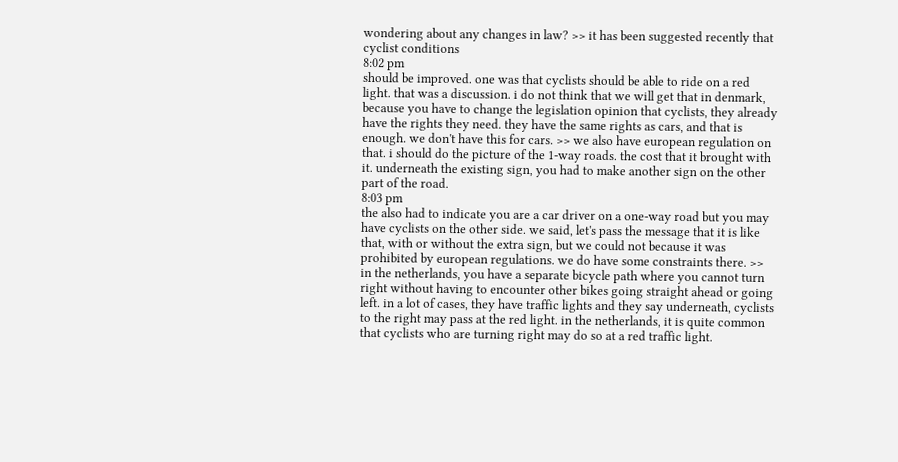wondering about any changes in law? >> it has been suggested recently that cyclist conditions
8:02 pm
should be improved. one was that cyclists should be able to ride on a red light. that was a discussion. i do not think that we will get that in denmark, because you have to change the legislation opinion that cyclists, they already have the rights they need. they have the same rights as cars, and that is enough. we don't have this for cars. >> we also have european regulation on that. i should do the picture of the 1-way roads. the cost that it brought with it. underneath the existing sign, you had to make another sign on the other part of the road.
8:03 pm
the also had to indicate you are a car driver on a one-way road but you may have cyclists on the other side. we said, let's pass the message that it is like that, with or without the extra sign, but we could not because it was prohibited by european regulations. we do have some constraints there. >> in the netherlands, you have a separate bicycle path where you cannot turn right without having to encounter other bikes going straight ahead or going left. in a lot of cases, they have traffic lights and they say underneath, cyclists to the right may pass at the red light. in the netherlands, it is quite common that cyclists who are turning right may do so at a red traffic light.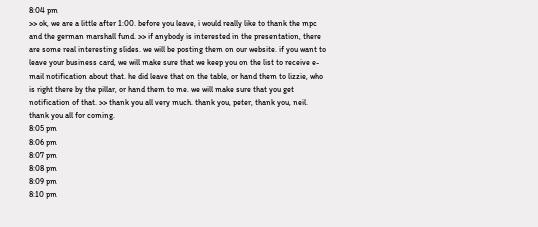8:04 pm
>> ok, we are a little after 1:00. before you leave, i would really like to thank the mpc and the german marshall fund. >> if anybody is interested in the presentation, there are some real interesting slides. we will be posting them on our website. if you want to leave your business card, we will make sure that we keep you on the list to receive e-mail notification about that. he did leave that on the table, or hand them to lizzie, who is right there by the pillar, or hand them to me. we will make sure that you get notification of that. >> thank you all very much. thank you, peter, thank you, neil. thank you all for coming.
8:05 pm
8:06 pm
8:07 pm
8:08 pm
8:09 pm
8:10 pm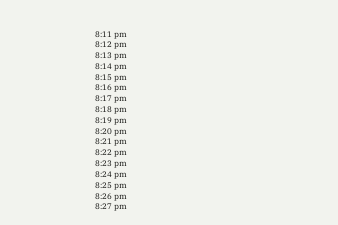8:11 pm
8:12 pm
8:13 pm
8:14 pm
8:15 pm
8:16 pm
8:17 pm
8:18 pm
8:19 pm
8:20 pm
8:21 pm
8:22 pm
8:23 pm
8:24 pm
8:25 pm
8:26 pm
8:27 pm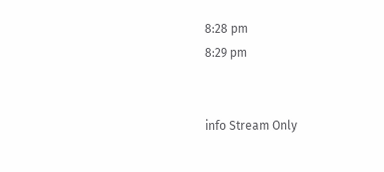8:28 pm
8:29 pm


info Stream Only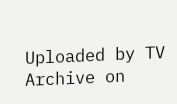Uploaded by TV Archive on